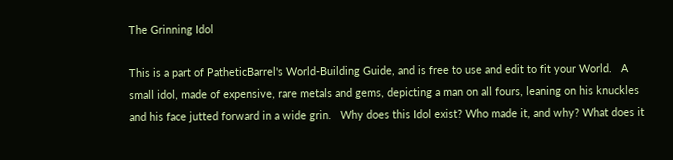The Grinning Idol

This is a part of PatheticBarrel's World-Building Guide, and is free to use and edit to fit your World.   A small idol, made of expensive, rare metals and gems, depicting a man on all fours, leaning on his knuckles and his face jutted forward in a wide grin.   Why does this Idol exist? Who made it, and why? What does it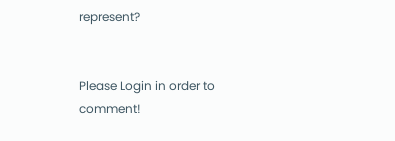represent?


Please Login in order to comment!